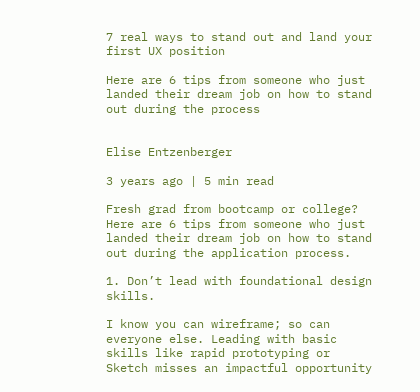7 real ways to stand out and land your first UX position

Here are 6 tips from someone who just landed their dream job on how to stand out during the process


Elise Entzenberger

3 years ago | 5 min read

Fresh grad from bootcamp or college? Here are 6 tips from someone who just landed their dream job on how to stand out during the application process.

1. Don’t lead with foundational design skills.

I know you can wireframe; so can everyone else. Leading with basic skills like rapid prototyping or Sketch misses an impactful opportunity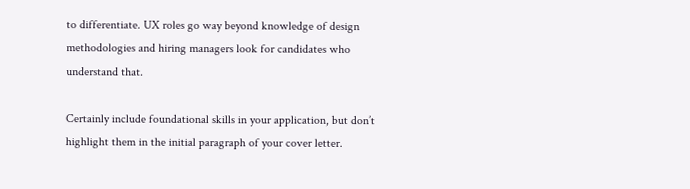to differentiate. UX roles go way beyond knowledge of design methodologies and hiring managers look for candidates who understand that.

Certainly include foundational skills in your application, but don’t highlight them in the initial paragraph of your cover letter.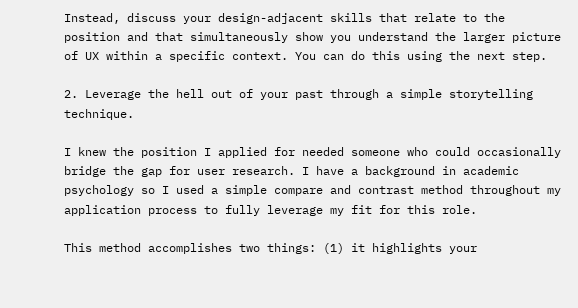Instead, discuss your design-adjacent skills that relate to the position and that simultaneously show you understand the larger picture of UX within a specific context. You can do this using the next step.

2. Leverage the hell out of your past through a simple storytelling technique.

I knew the position I applied for needed someone who could occasionally bridge the gap for user research. I have a background in academic psychology so I used a simple compare and contrast method throughout my application process to fully leverage my fit for this role.

This method accomplishes two things: (1) it highlights your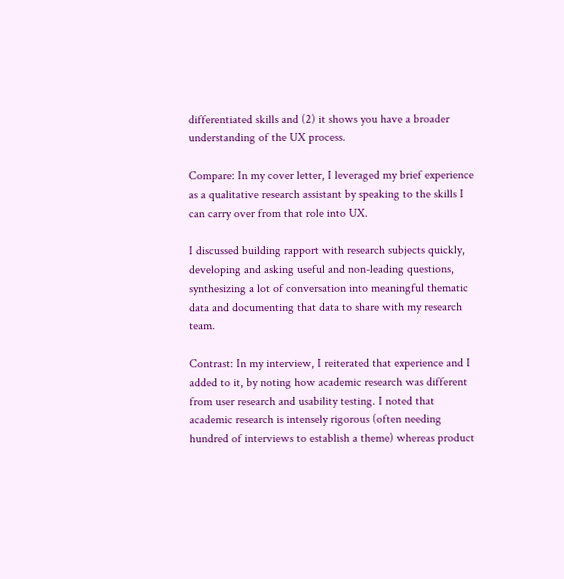differentiated skills and (2) it shows you have a broader understanding of the UX process.

Compare: In my cover letter, I leveraged my brief experience as a qualitative research assistant by speaking to the skills I can carry over from that role into UX.

I discussed building rapport with research subjects quickly, developing and asking useful and non-leading questions, synthesizing a lot of conversation into meaningful thematic data and documenting that data to share with my research team.

Contrast: In my interview, I reiterated that experience and I added to it, by noting how academic research was different from user research and usability testing. I noted that academic research is intensely rigorous (often needing hundred of interviews to establish a theme) whereas product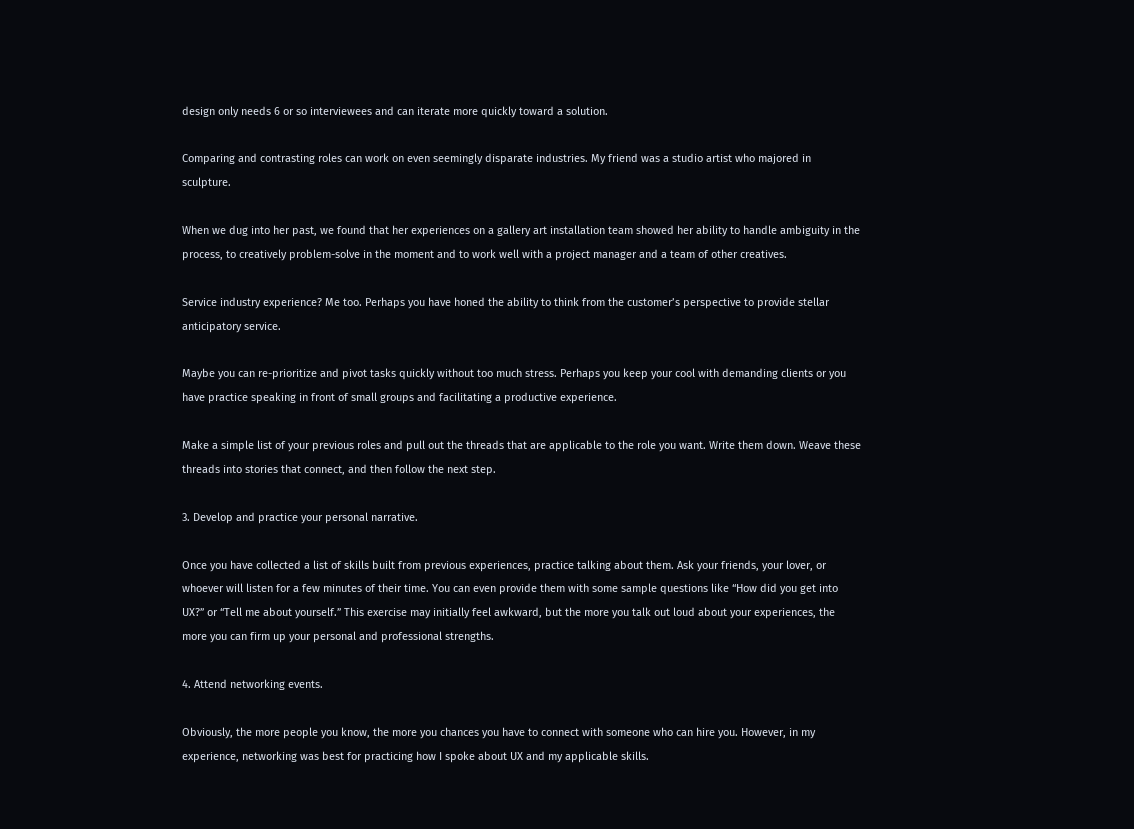design only needs 6 or so interviewees and can iterate more quickly toward a solution.

Comparing and contrasting roles can work on even seemingly disparate industries. My friend was a studio artist who majored in sculpture.

When we dug into her past, we found that her experiences on a gallery art installation team showed her ability to handle ambiguity in the process, to creatively problem-solve in the moment and to work well with a project manager and a team of other creatives.

Service industry experience? Me too. Perhaps you have honed the ability to think from the customer’s perspective to provide stellar anticipatory service.

Maybe you can re-prioritize and pivot tasks quickly without too much stress. Perhaps you keep your cool with demanding clients or you have practice speaking in front of small groups and facilitating a productive experience.

Make a simple list of your previous roles and pull out the threads that are applicable to the role you want. Write them down. Weave these threads into stories that connect, and then follow the next step.

3. Develop and practice your personal narrative.

Once you have collected a list of skills built from previous experiences, practice talking about them. Ask your friends, your lover, or whoever will listen for a few minutes of their time. You can even provide them with some sample questions like “How did you get into UX?” or “Tell me about yourself.” This exercise may initially feel awkward, but the more you talk out loud about your experiences, the more you can firm up your personal and professional strengths.

4. Attend networking events.

Obviously, the more people you know, the more you chances you have to connect with someone who can hire you. However, in my experience, networking was best for practicing how I spoke about UX and my applicable skills.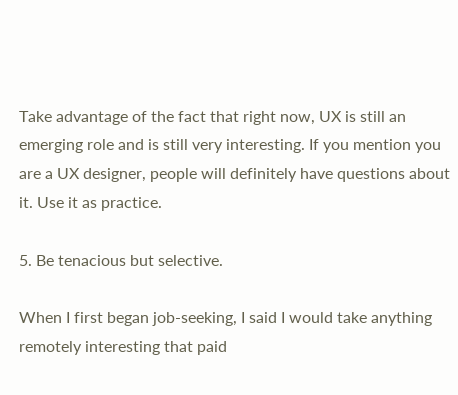Take advantage of the fact that right now, UX is still an emerging role and is still very interesting. If you mention you are a UX designer, people will definitely have questions about it. Use it as practice.

5. Be tenacious but selective.

When I first began job-seeking, I said I would take anything remotely interesting that paid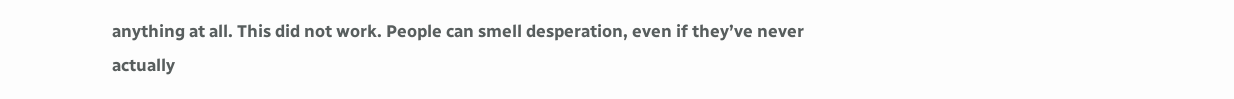anything at all. This did not work. People can smell desperation, even if they’ve never actually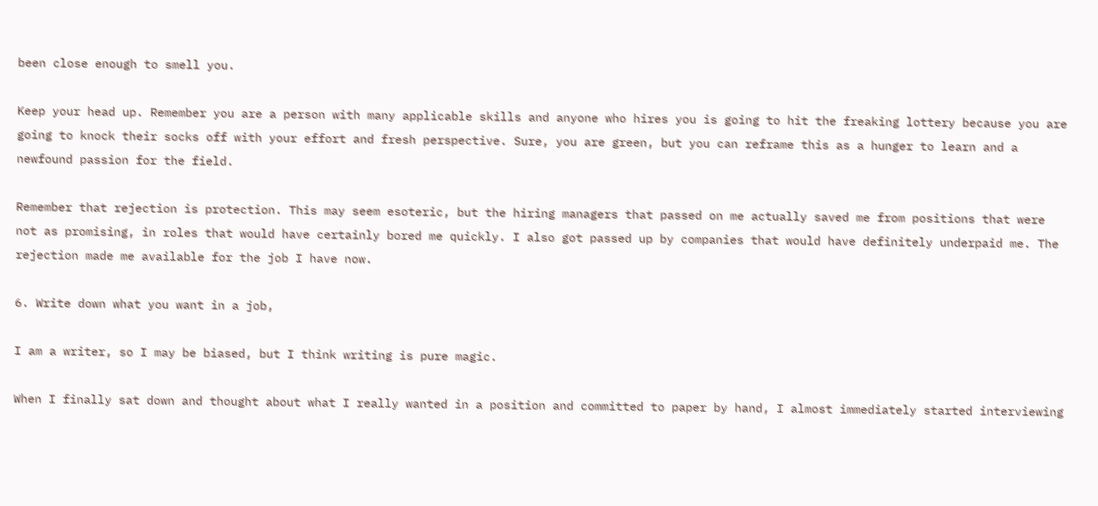been close enough to smell you.

Keep your head up. Remember you are a person with many applicable skills and anyone who hires you is going to hit the freaking lottery because you are going to knock their socks off with your effort and fresh perspective. Sure, you are green, but you can reframe this as a hunger to learn and a newfound passion for the field.

Remember that rejection is protection. This may seem esoteric, but the hiring managers that passed on me actually saved me from positions that were not as promising, in roles that would have certainly bored me quickly. I also got passed up by companies that would have definitely underpaid me. The rejection made me available for the job I have now.

6. Write down what you want in a job,

I am a writer, so I may be biased, but I think writing is pure magic.

When I finally sat down and thought about what I really wanted in a position and committed to paper by hand, I almost immediately started interviewing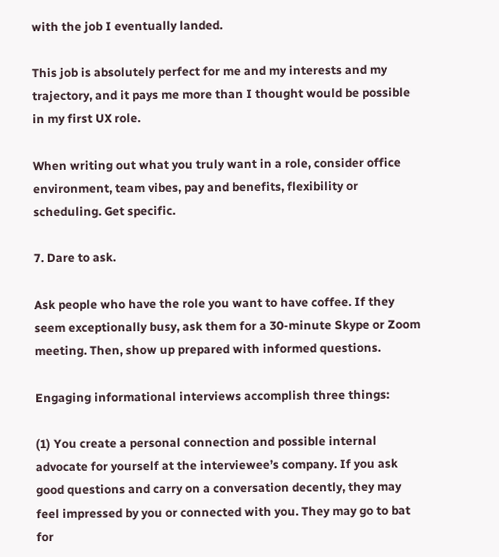with the job I eventually landed.

This job is absolutely perfect for me and my interests and my trajectory, and it pays me more than I thought would be possible in my first UX role.

When writing out what you truly want in a role, consider office environment, team vibes, pay and benefits, flexibility or scheduling. Get specific.

7. Dare to ask.

Ask people who have the role you want to have coffee. If they seem exceptionally busy, ask them for a 30-minute Skype or Zoom meeting. Then, show up prepared with informed questions.

Engaging informational interviews accomplish three things:

(1) You create a personal connection and possible internal advocate for yourself at the interviewee’s company. If you ask good questions and carry on a conversation decently, they may feel impressed by you or connected with you. They may go to bat for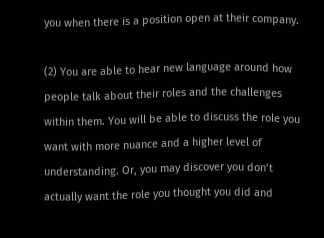you when there is a position open at their company.

(2) You are able to hear new language around how people talk about their roles and the challenges within them. You will be able to discuss the role you want with more nuance and a higher level of understanding. Or, you may discover you don’t actually want the role you thought you did and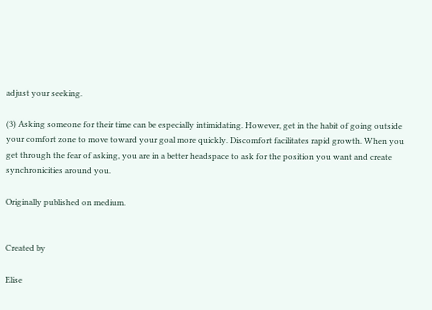adjust your seeking.

(3) Asking someone for their time can be especially intimidating. However, get in the habit of going outside your comfort zone to move toward your goal more quickly. Discomfort facilitates rapid growth. When you get through the fear of asking, you are in a better headspace to ask for the position you want and create synchronicities around you.

Originally published on medium.


Created by

Elise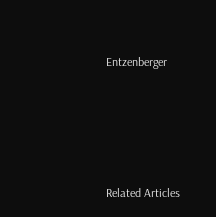Entzenberger







Related Articles